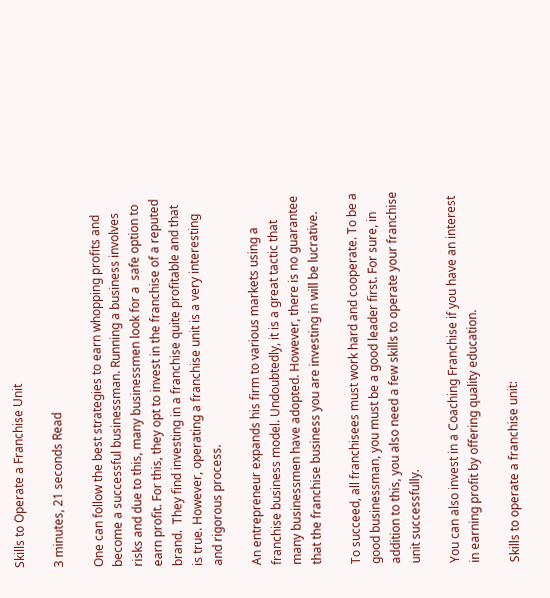Skills to Operate a Franchise Unit

3 minutes, 21 seconds Read

One can follow the best strategies to earn whopping profits and become a successful businessman. Running a business involves risks and due to this, many businessmen look for a  safe option to earn profit. For this, they opt to invest in the franchise of a reputed brand.  They find investing in a franchise quite profitable and that is true. However, operating a franchise unit is a very interesting and rigorous process.

An entrepreneur expands his firm to various markets using a franchise business model. Undoubtedly, it is a great tactic that many businessmen have adopted. However, there is no guarantee that the franchise business you are investing in will be lucrative.

To succeed, all franchisees must work hard and cooperate. To be a good businessman, you must be a good leader first. For sure, in addition to this, you also need a few skills to operate your franchise unit successfully.

You can also invest in a Coaching Franchise if you have an interest in earning profit by offering quality education.

Skills to operate a franchise unit: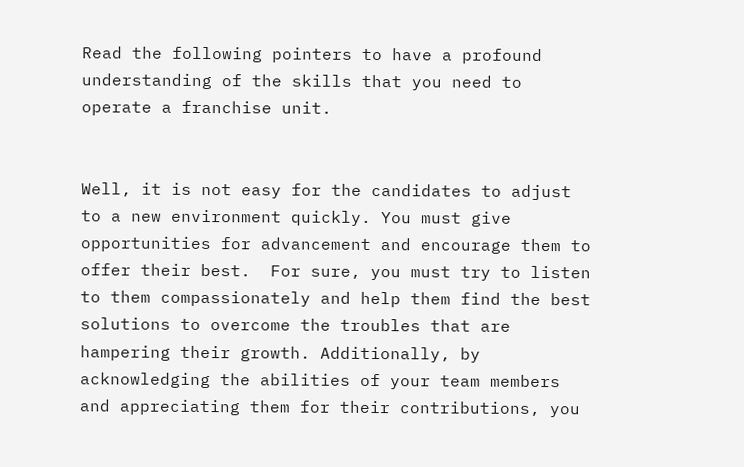Read the following pointers to have a profound understanding of the skills that you need to operate a franchise unit.


Well, it is not easy for the candidates to adjust to a new environment quickly. You must give opportunities for advancement and encourage them to offer their best.  For sure, you must try to listen to them compassionately and help them find the best solutions to overcome the troubles that are hampering their growth. Additionally, by acknowledging the abilities of your team members and appreciating them for their contributions, you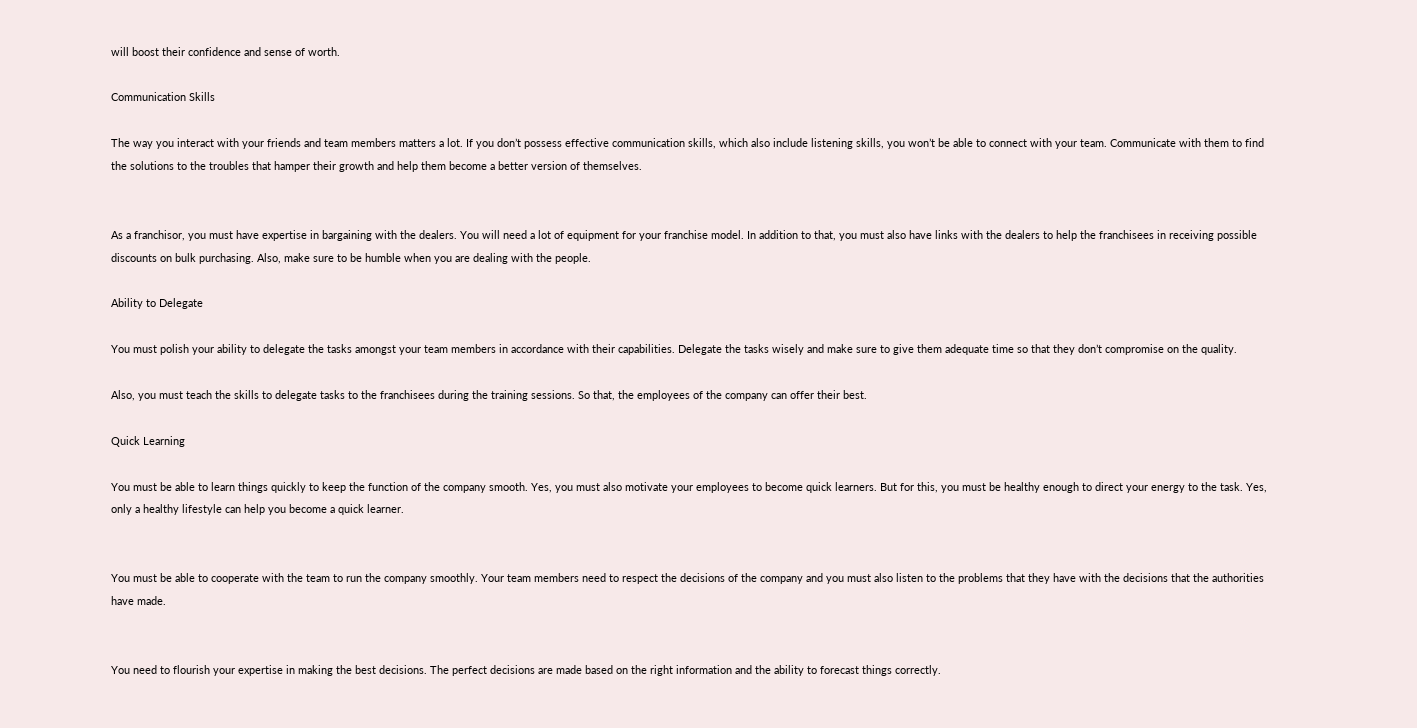will boost their confidence and sense of worth.

Communication Skills

The way you interact with your friends and team members matters a lot. If you don’t possess effective communication skills, which also include listening skills, you won’t be able to connect with your team. Communicate with them to find the solutions to the troubles that hamper their growth and help them become a better version of themselves.


As a franchisor, you must have expertise in bargaining with the dealers. You will need a lot of equipment for your franchise model. In addition to that, you must also have links with the dealers to help the franchisees in receiving possible discounts on bulk purchasing. Also, make sure to be humble when you are dealing with the people.

Ability to Delegate

You must polish your ability to delegate the tasks amongst your team members in accordance with their capabilities. Delegate the tasks wisely and make sure to give them adequate time so that they don’t compromise on the quality.

Also, you must teach the skills to delegate tasks to the franchisees during the training sessions. So that, the employees of the company can offer their best.

Quick Learning

You must be able to learn things quickly to keep the function of the company smooth. Yes, you must also motivate your employees to become quick learners. But for this, you must be healthy enough to direct your energy to the task. Yes, only a healthy lifestyle can help you become a quick learner.


You must be able to cooperate with the team to run the company smoothly. Your team members need to respect the decisions of the company and you must also listen to the problems that they have with the decisions that the authorities have made.


You need to flourish your expertise in making the best decisions. The perfect decisions are made based on the right information and the ability to forecast things correctly.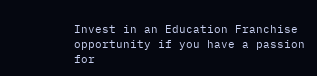Invest in an Education Franchise opportunity if you have a passion for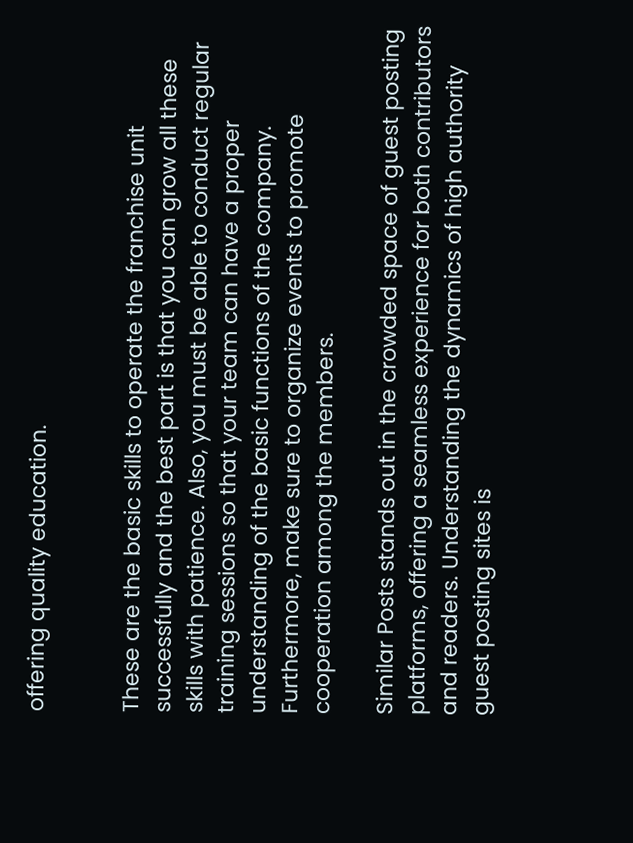offering quality education.


These are the basic skills to operate the franchise unit successfully and the best part is that you can grow all these skills with patience. Also, you must be able to conduct regular training sessions so that your team can have a proper understanding of the basic functions of the company. Furthermore, make sure to organize events to promote cooperation among the members.

Similar Posts stands out in the crowded space of guest posting platforms, offering a seamless experience for both contributors and readers. Understanding the dynamics of high authority guest posting sites is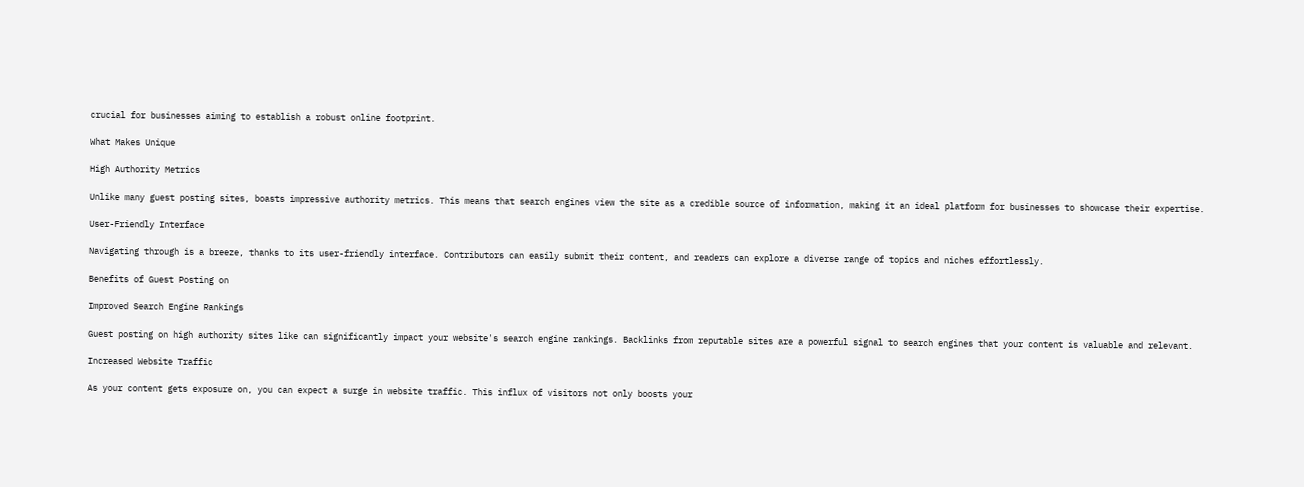crucial for businesses aiming to establish a robust online footprint.

What Makes Unique

High Authority Metrics

Unlike many guest posting sites, boasts impressive authority metrics. This means that search engines view the site as a credible source of information, making it an ideal platform for businesses to showcase their expertise.

User-Friendly Interface

Navigating through is a breeze, thanks to its user-friendly interface. Contributors can easily submit their content, and readers can explore a diverse range of topics and niches effortlessly.

Benefits of Guest Posting on

Improved Search Engine Rankings

Guest posting on high authority sites like can significantly impact your website's search engine rankings. Backlinks from reputable sites are a powerful signal to search engines that your content is valuable and relevant.

Increased Website Traffic

As your content gets exposure on, you can expect a surge in website traffic. This influx of visitors not only boosts your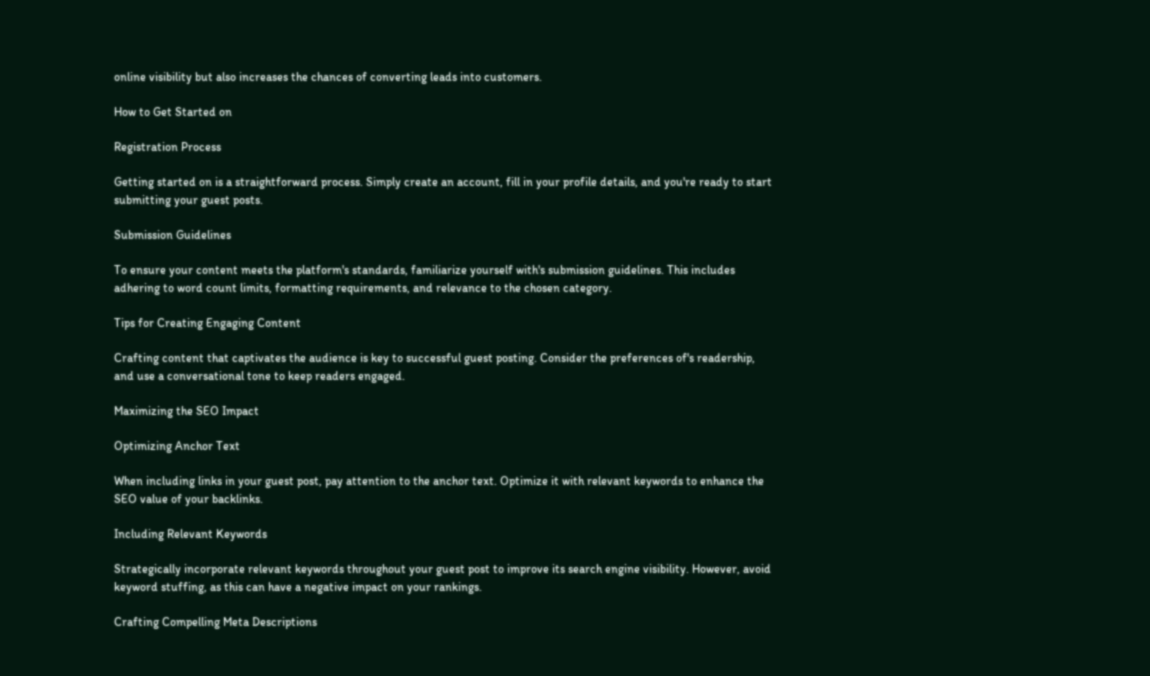online visibility but also increases the chances of converting leads into customers.

How to Get Started on

Registration Process

Getting started on is a straightforward process. Simply create an account, fill in your profile details, and you're ready to start submitting your guest posts.

Submission Guidelines

To ensure your content meets the platform's standards, familiarize yourself with's submission guidelines. This includes adhering to word count limits, formatting requirements, and relevance to the chosen category.

Tips for Creating Engaging Content

Crafting content that captivates the audience is key to successful guest posting. Consider the preferences of's readership, and use a conversational tone to keep readers engaged.

Maximizing the SEO Impact

Optimizing Anchor Text

When including links in your guest post, pay attention to the anchor text. Optimize it with relevant keywords to enhance the SEO value of your backlinks.

Including Relevant Keywords

Strategically incorporate relevant keywords throughout your guest post to improve its search engine visibility. However, avoid keyword stuffing, as this can have a negative impact on your rankings.

Crafting Compelling Meta Descriptions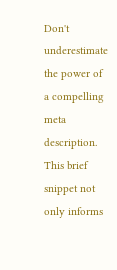Don't underestimate the power of a compelling meta description. This brief snippet not only informs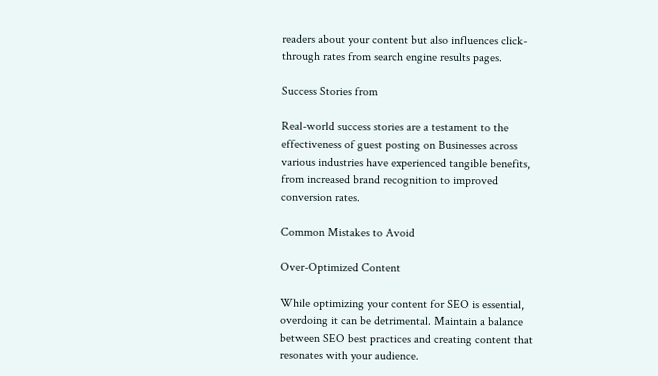readers about your content but also influences click-through rates from search engine results pages.

Success Stories from

Real-world success stories are a testament to the effectiveness of guest posting on Businesses across various industries have experienced tangible benefits, from increased brand recognition to improved conversion rates.

Common Mistakes to Avoid

Over-Optimized Content

While optimizing your content for SEO is essential, overdoing it can be detrimental. Maintain a balance between SEO best practices and creating content that resonates with your audience.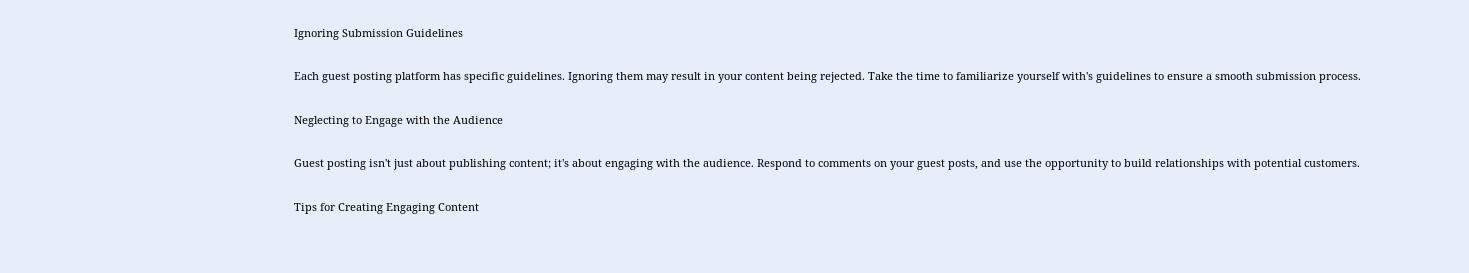Ignoring Submission Guidelines

Each guest posting platform has specific guidelines. Ignoring them may result in your content being rejected. Take the time to familiarize yourself with's guidelines to ensure a smooth submission process.

Neglecting to Engage with the Audience

Guest posting isn't just about publishing content; it's about engaging with the audience. Respond to comments on your guest posts, and use the opportunity to build relationships with potential customers.

Tips for Creating Engaging Content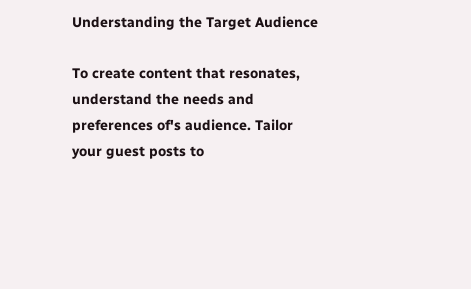Understanding the Target Audience

To create content that resonates, understand the needs and preferences of's audience. Tailor your guest posts to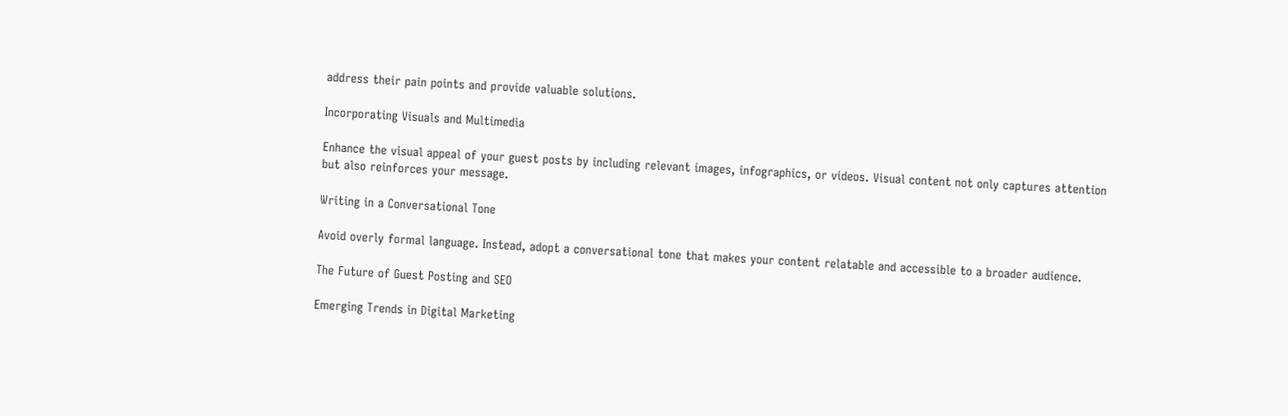address their pain points and provide valuable solutions.

Incorporating Visuals and Multimedia

Enhance the visual appeal of your guest posts by including relevant images, infographics, or videos. Visual content not only captures attention but also reinforces your message.

Writing in a Conversational Tone

Avoid overly formal language. Instead, adopt a conversational tone that makes your content relatable and accessible to a broader audience.

The Future of Guest Posting and SEO

Emerging Trends in Digital Marketing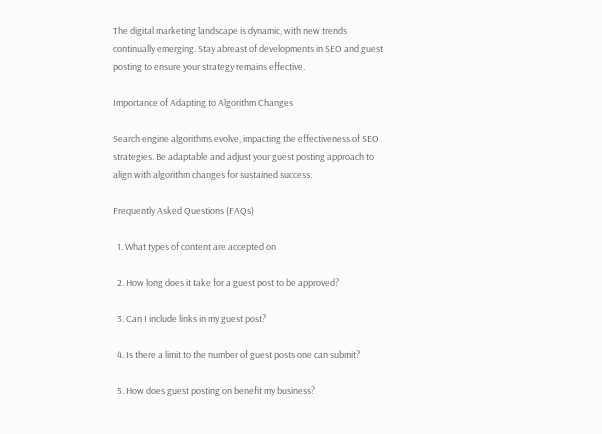The digital marketing landscape is dynamic, with new trends continually emerging. Stay abreast of developments in SEO and guest posting to ensure your strategy remains effective.

Importance of Adapting to Algorithm Changes

Search engine algorithms evolve, impacting the effectiveness of SEO strategies. Be adaptable and adjust your guest posting approach to align with algorithm changes for sustained success.

Frequently Asked Questions (FAQs)

  1. What types of content are accepted on

  2. How long does it take for a guest post to be approved?

  3. Can I include links in my guest post?

  4. Is there a limit to the number of guest posts one can submit?

  5. How does guest posting on benefit my business?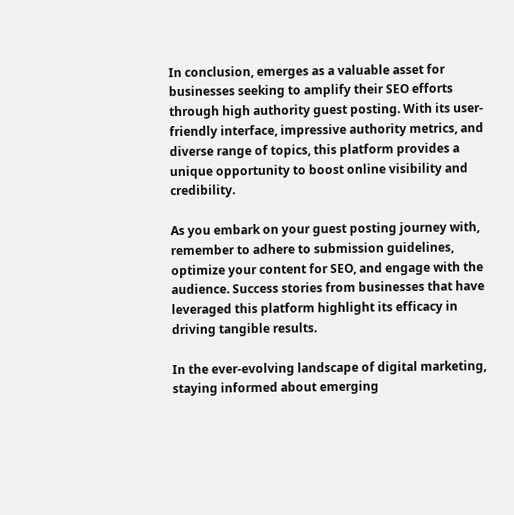In conclusion, emerges as a valuable asset for businesses seeking to amplify their SEO efforts through high authority guest posting. With its user-friendly interface, impressive authority metrics, and diverse range of topics, this platform provides a unique opportunity to boost online visibility and credibility.

As you embark on your guest posting journey with, remember to adhere to submission guidelines, optimize your content for SEO, and engage with the audience. Success stories from businesses that have leveraged this platform highlight its efficacy in driving tangible results.

In the ever-evolving landscape of digital marketing, staying informed about emerging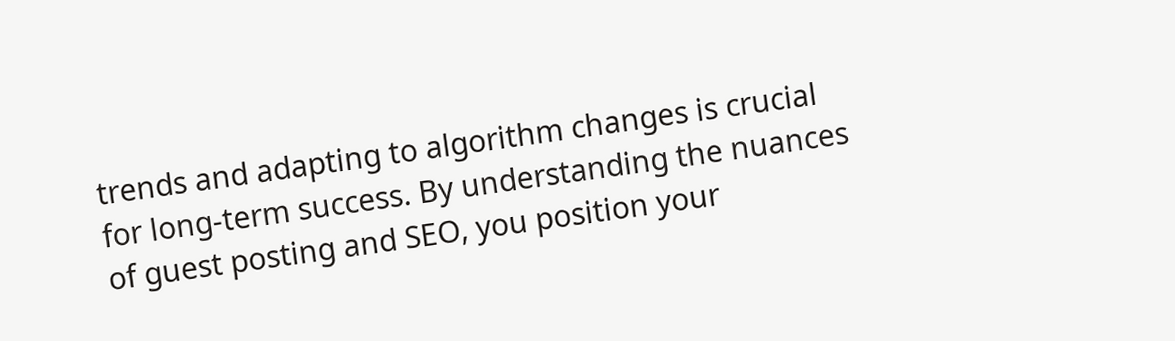trends and adapting to algorithm changes is crucial for long-term success. By understanding the nuances of guest posting and SEO, you position your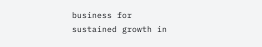business for sustained growth in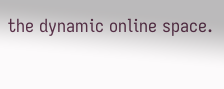the dynamic online space.